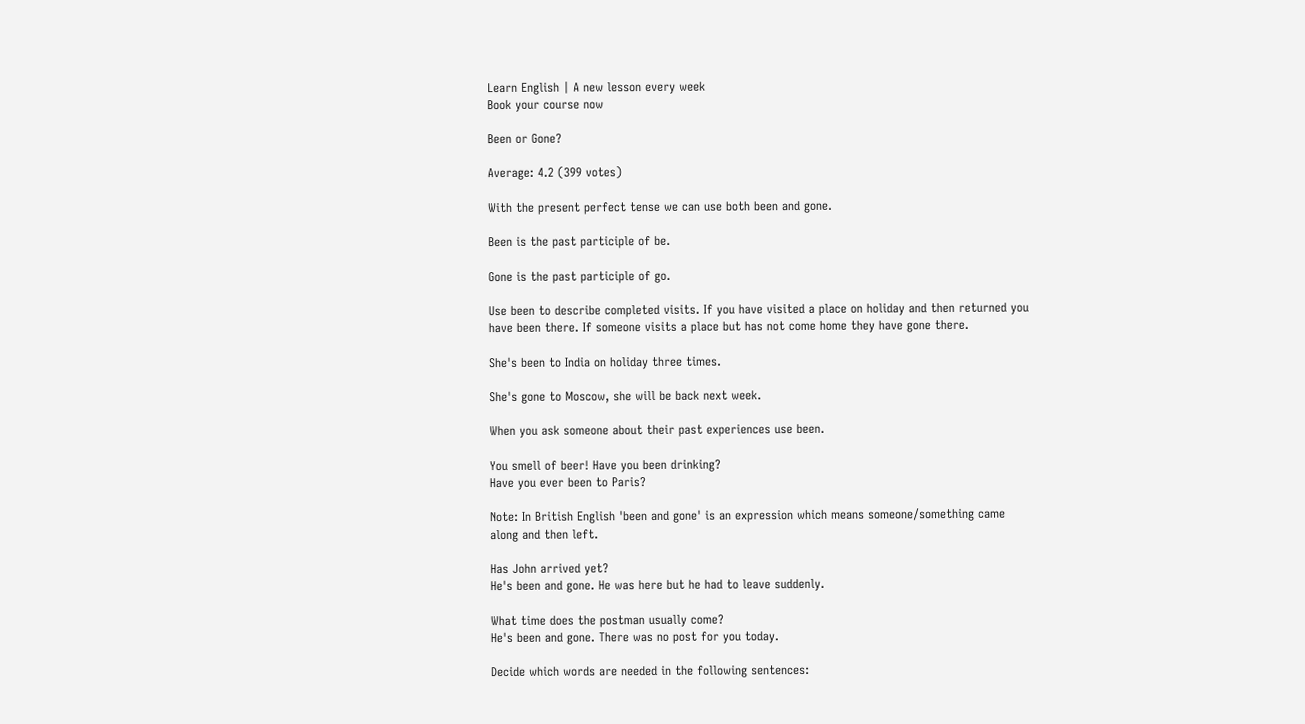Learn English | A new lesson every week
Book your course now

Been or Gone?

Average: 4.2 (399 votes)

With the present perfect tense we can use both been and gone.

Been is the past participle of be.

Gone is the past participle of go.

Use been to describe completed visits. If you have visited a place on holiday and then returned you have been there. If someone visits a place but has not come home they have gone there.

She's been to India on holiday three times.

She's gone to Moscow, she will be back next week.

When you ask someone about their past experiences use been.

You smell of beer! Have you been drinking?
Have you ever been to Paris?

Note: In British English 'been and gone' is an expression which means someone/something came along and then left.

Has John arrived yet?
He's been and gone. He was here but he had to leave suddenly.

What time does the postman usually come?
He's been and gone. There was no post for you today.

Decide which words are needed in the following sentences: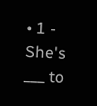• 1 - She's ___ to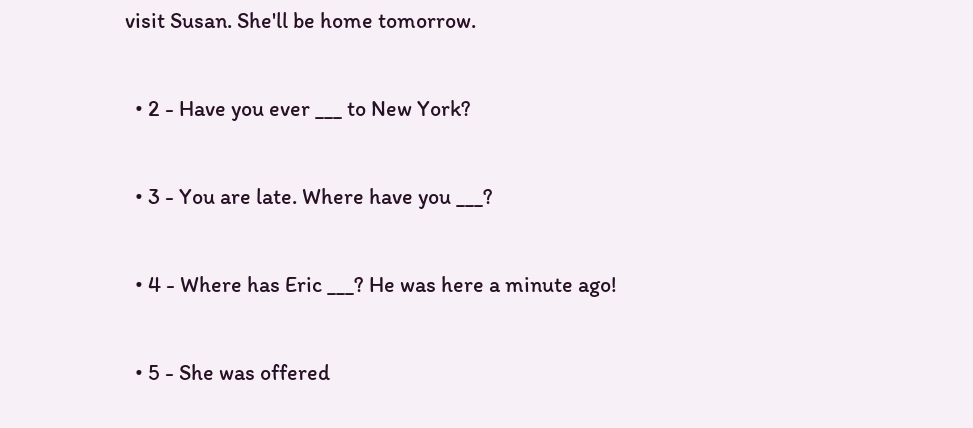visit Susan. She'll be home tomorrow.

  • 2 - Have you ever ___ to New York?

  • 3 - You are late. Where have you ___?

  • 4 - Where has Eric ___? He was here a minute ago!

  • 5 - She was offered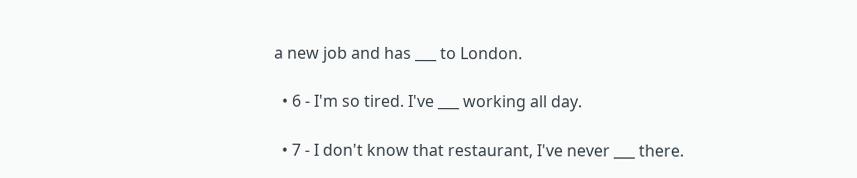a new job and has ___ to London.

  • 6 - I'm so tired. I've ___ working all day.

  • 7 - I don't know that restaurant, I've never ___ there.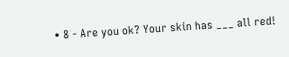• 8 - Are you ok? Your skin has ___ all red!